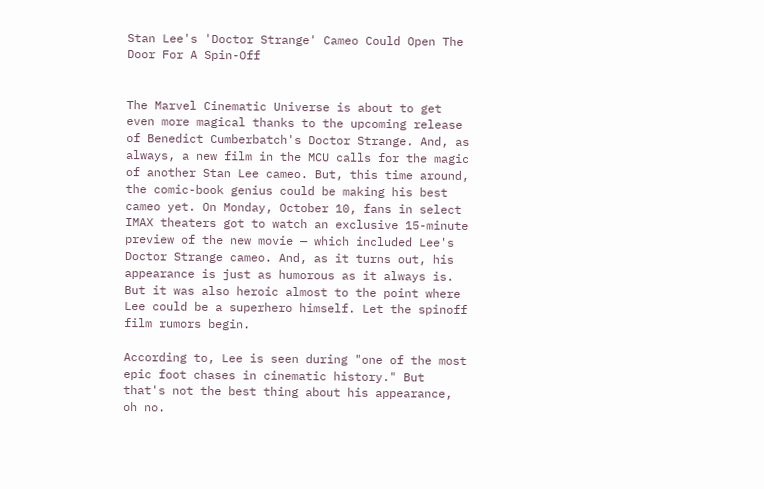Stan Lee's 'Doctor Strange' Cameo Could Open The Door For A Spin-Off


The Marvel Cinematic Universe is about to get even more magical thanks to the upcoming release of Benedict Cumberbatch's Doctor Strange. And, as always, a new film in the MCU calls for the magic of another Stan Lee cameo. But, this time around, the comic-book genius could be making his best cameo yet. On Monday, October 10, fans in select IMAX theaters got to watch an exclusive 15-minute preview of the new movie — which included Lee's Doctor Strange cameo. And, as it turns out, his appearance is just as humorous as it always is. But it was also heroic almost to the point where Lee could be a superhero himself. Let the spinoff film rumors begin.

According to, Lee is seen during "one of the most epic foot chases in cinematic history." But that's not the best thing about his appearance, oh no.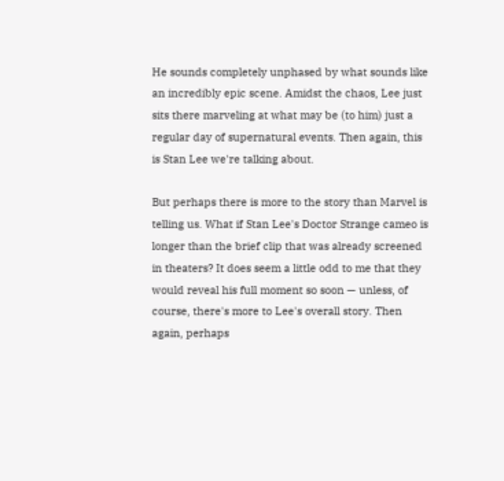He sounds completely unphased by what sounds like an incredibly epic scene. Amidst the chaos, Lee just sits there marveling at what may be (to him) just a regular day of supernatural events. Then again, this is Stan Lee we're talking about.

But perhaps there is more to the story than Marvel is telling us. What if Stan Lee's Doctor Strange cameo is longer than the brief clip that was already screened in theaters? It does seem a little odd to me that they would reveal his full moment so soon — unless, of course, there's more to Lee's overall story. Then again, perhaps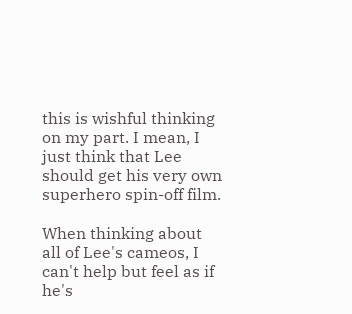this is wishful thinking on my part. I mean, I just think that Lee should get his very own superhero spin-off film.

When thinking about all of Lee's cameos, I can't help but feel as if he's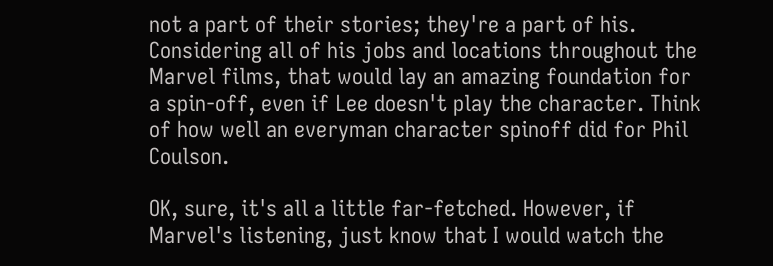not a part of their stories; they're a part of his. Considering all of his jobs and locations throughout the Marvel films, that would lay an amazing foundation for a spin-off, even if Lee doesn't play the character. Think of how well an everyman character spinoff did for Phil Coulson.

OK, sure, it's all a little far-fetched. However, if Marvel's listening, just know that I would watch the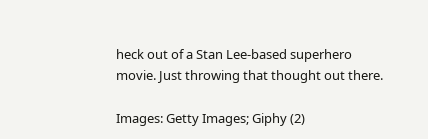heck out of a Stan Lee-based superhero movie. Just throwing that thought out there.

Images: Getty Images; Giphy (2)